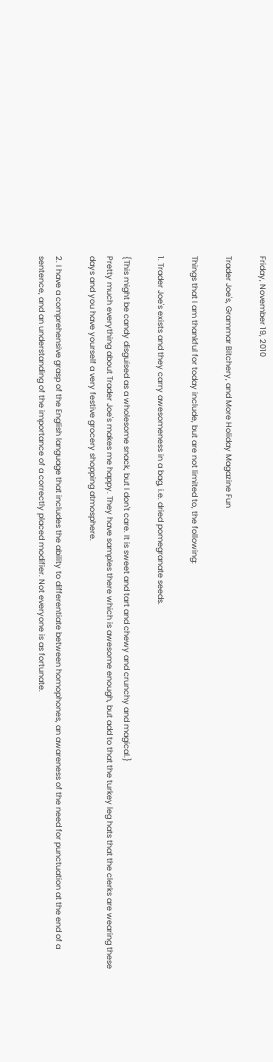Friday, November 19, 2010

Trader Joe's, Grammar Bitchery, and More Holiday Magazine Fun

Things that I am thankful for today include, but are not limited to, the following:

1. Trader Joe's exists and they carry awesomeness in a bag, i.e. dried pomegranate seeds.

{This might be candy disguised as a wholesome snack, but I don't care. It is sweet and tart and chewy and crunchy and magical.}
Pretty much everything about Trader Joe's makes me happy. They have samples there which is awesome enough, but add to that the turkey leg hats that the clerks are wearing these days and you have yourself a very festive grocery shopping atmosphere.

2. I have a comprehensive grasp of the English language that includes the ability to differentiate between homophones, an awareness of the need for punctuation at the end of a sentence, and an understanding of the importance of a correctly placed modifier. Not everyone is as fortunate.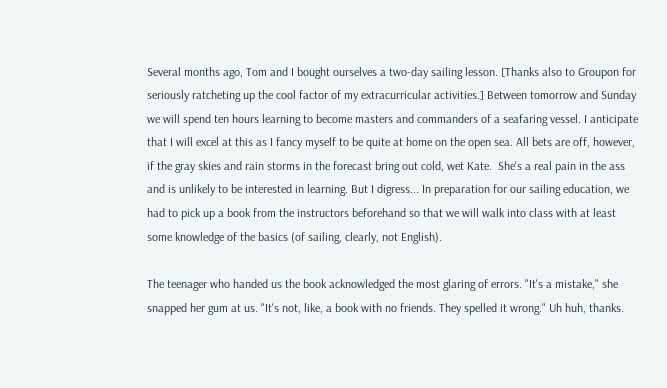Several months ago, Tom and I bought ourselves a two-day sailing lesson. [Thanks also to Groupon for seriously ratcheting up the cool factor of my extracurricular activities.] Between tomorrow and Sunday we will spend ten hours learning to become masters and commanders of a seafaring vessel. I anticipate that I will excel at this as I fancy myself to be quite at home on the open sea. All bets are off, however, if the gray skies and rain storms in the forecast bring out cold, wet Kate.  She's a real pain in the ass and is unlikely to be interested in learning. But I digress... In preparation for our sailing education, we had to pick up a book from the instructors beforehand so that we will walk into class with at least some knowledge of the basics (of sailing, clearly, not English).

The teenager who handed us the book acknowledged the most glaring of errors. "It's a mistake," she snapped her gum at us. "It's not, like, a book with no friends. They spelled it wrong." Uh huh, thanks.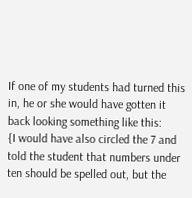If one of my students had turned this in, he or she would have gotten it back looking something like this:
{I would have also circled the 7 and told the student that numbers under ten should be spelled out, but the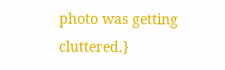photo was getting cluttered.}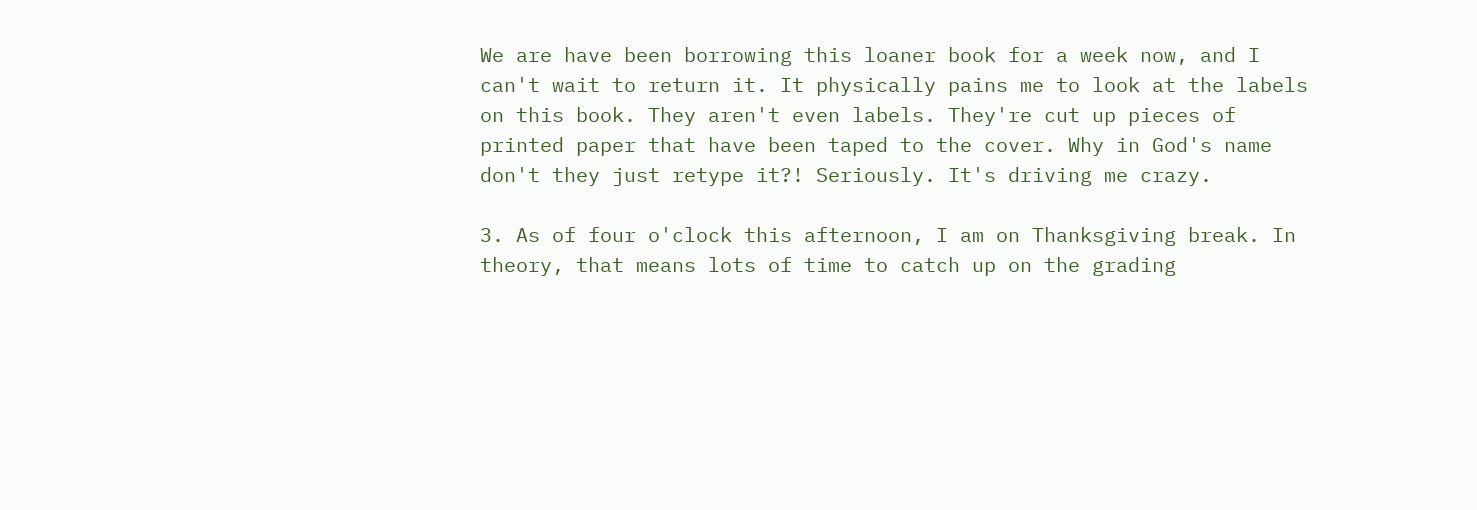We are have been borrowing this loaner book for a week now, and I can't wait to return it. It physically pains me to look at the labels on this book. They aren't even labels. They're cut up pieces of printed paper that have been taped to the cover. Why in God's name don't they just retype it?! Seriously. It's driving me crazy.

3. As of four o'clock this afternoon, I am on Thanksgiving break. In theory, that means lots of time to catch up on the grading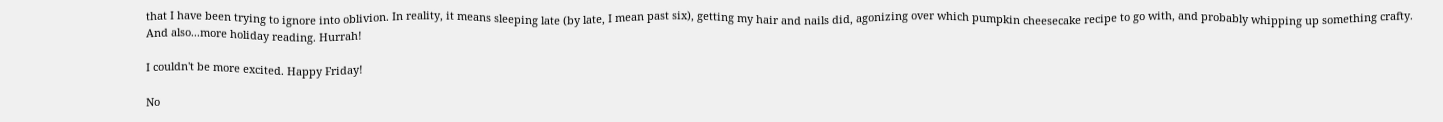that I have been trying to ignore into oblivion. In reality, it means sleeping late (by late, I mean past six), getting my hair and nails did, agonizing over which pumpkin cheesecake recipe to go with, and probably whipping up something crafty. And also...more holiday reading. Hurrah!

I couldn't be more excited. Happy Friday!

No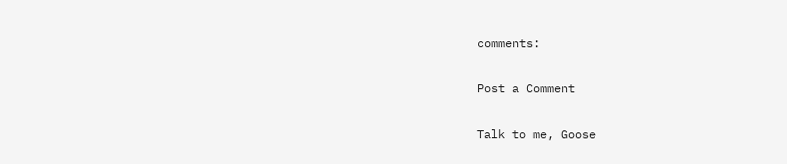comments:

Post a Comment

Talk to me, Goose